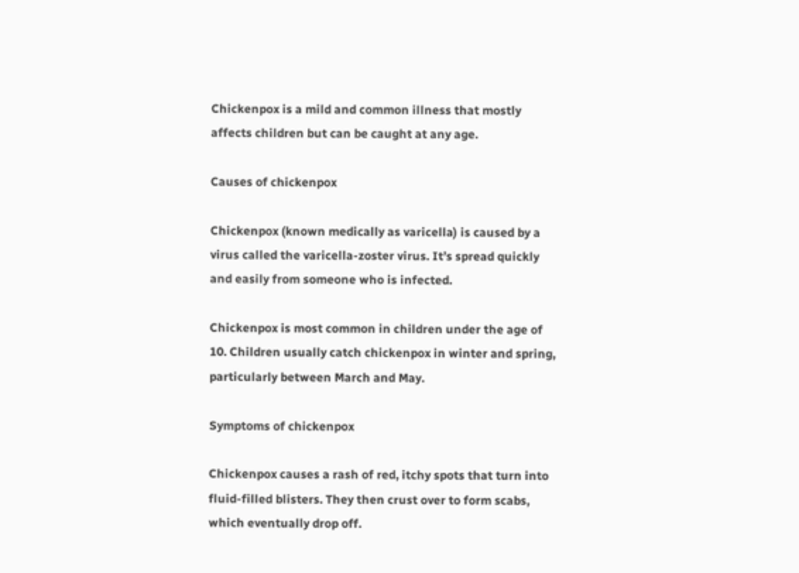Chickenpox is a mild and common illness that mostly affects children but can be caught at any age.

Causes of chickenpox

Chickenpox (known medically as varicella) is caused by a virus called the varicella-zoster virus. It’s spread quickly and easily from someone who is infected.

Chickenpox is most common in children under the age of 10. Children usually catch chickenpox in winter and spring, particularly between March and May.

Symptoms of chickenpox

Chickenpox causes a rash of red, itchy spots that turn into fluid-filled blisters. They then crust over to form scabs, which eventually drop off.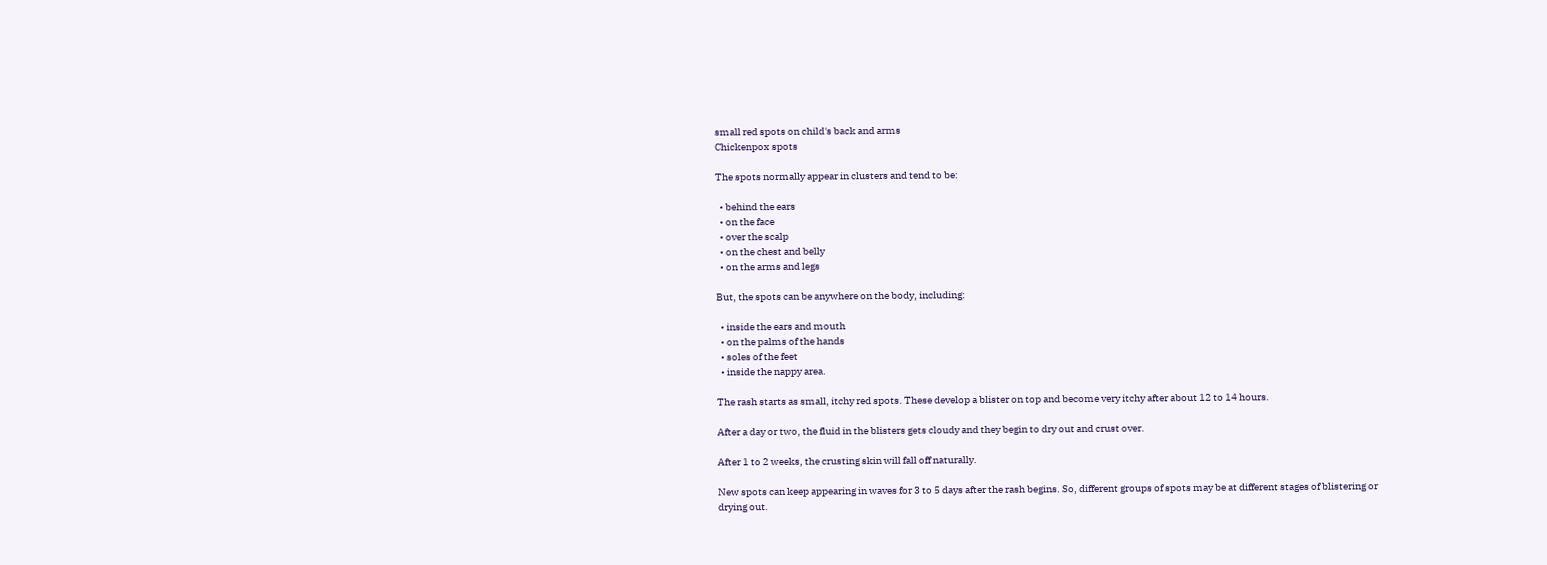small red spots on child's back and arms
Chickenpox spots

The spots normally appear in clusters and tend to be:

  • behind the ears
  • on the face
  • over the scalp
  • on the chest and belly
  • on the arms and legs

But, the spots can be anywhere on the body, including:

  • inside the ears and mouth
  • on the palms of the hands
  • soles of the feet
  • inside the nappy area.

The rash starts as small, itchy red spots. These develop a blister on top and become very itchy after about 12 to 14 hours.

After a day or two, the fluid in the blisters gets cloudy and they begin to dry out and crust over.

After 1 to 2 weeks, the crusting skin will fall off naturally.

New spots can keep appearing in waves for 3 to 5 days after the rash begins. So, different groups of spots may be at different stages of blistering or drying out.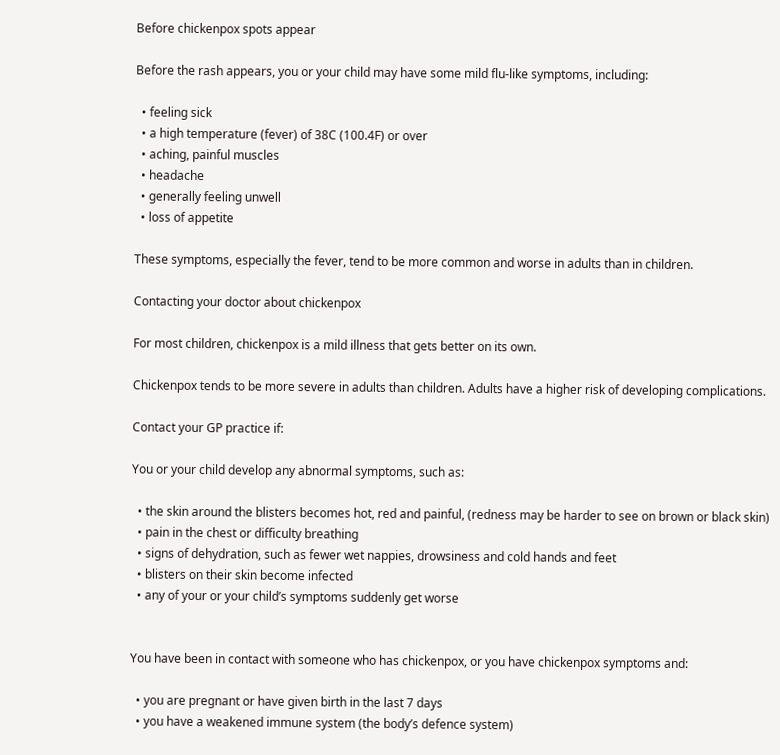Before chickenpox spots appear

Before the rash appears, you or your child may have some mild flu-like symptoms, including:

  • feeling sick
  • a high temperature (fever) of 38C (100.4F) or over
  • aching, painful muscles
  • headache
  • generally feeling unwell
  • loss of appetite

These symptoms, especially the fever, tend to be more common and worse in adults than in children.

Contacting your doctor about chickenpox

For most children, chickenpox is a mild illness that gets better on its own.

Chickenpox tends to be more severe in adults than children. Adults have a higher risk of developing complications.

Contact your GP practice if:

You or your child develop any abnormal symptoms, such as:

  • the skin around the blisters becomes hot, red and painful, (redness may be harder to see on brown or black skin)
  • pain in the chest or difficulty breathing
  • signs of dehydration, such as fewer wet nappies, drowsiness and cold hands and feet
  • blisters on their skin become infected
  • any of your or your child’s symptoms suddenly get worse


You have been in contact with someone who has chickenpox, or you have chickenpox symptoms and:

  • you are pregnant or have given birth in the last 7 days
  • you have a weakened immune system (the body’s defence system)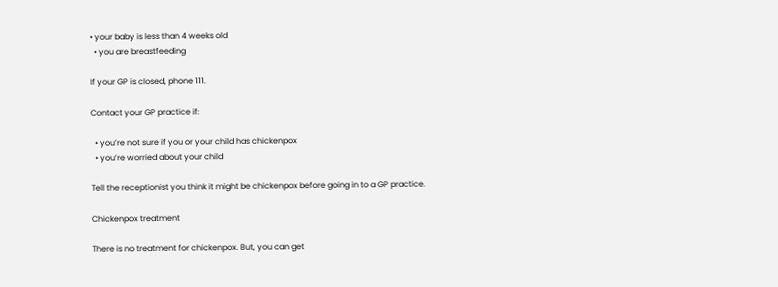• your baby is less than 4 weeks old
  • you are breastfeeding

If your GP is closed, phone 111.

Contact your GP practice if:

  • you’re not sure if you or your child has chickenpox
  • you’re worried about your child

Tell the receptionist you think it might be chickenpox before going in to a GP practice.

Chickenpox treatment

There is no treatment for chickenpox. But, you can get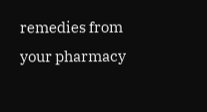remedies from your pharmacy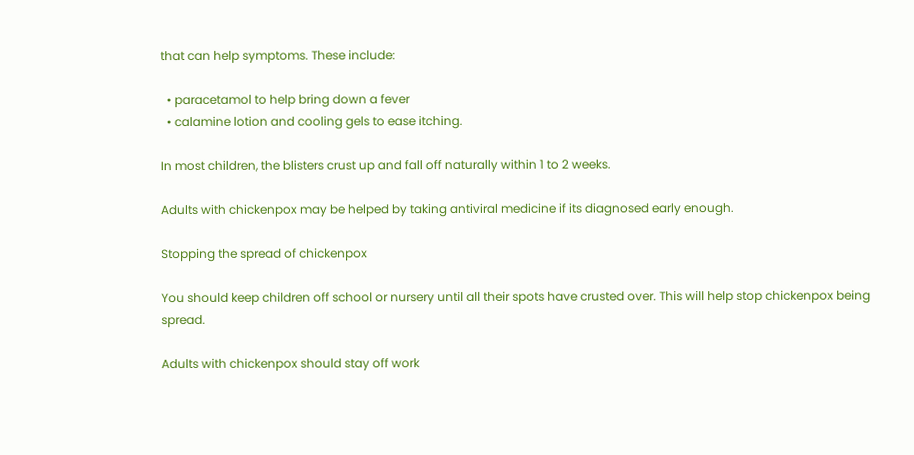that can help symptoms. These include:

  • paracetamol to help bring down a fever
  • calamine lotion and cooling gels to ease itching.

In most children, the blisters crust up and fall off naturally within 1 to 2 weeks.

Adults with chickenpox may be helped by taking antiviral medicine if its diagnosed early enough.

Stopping the spread of chickenpox

You should keep children off school or nursery until all their spots have crusted over. This will help stop chickenpox being spread.

Adults with chickenpox should stay off work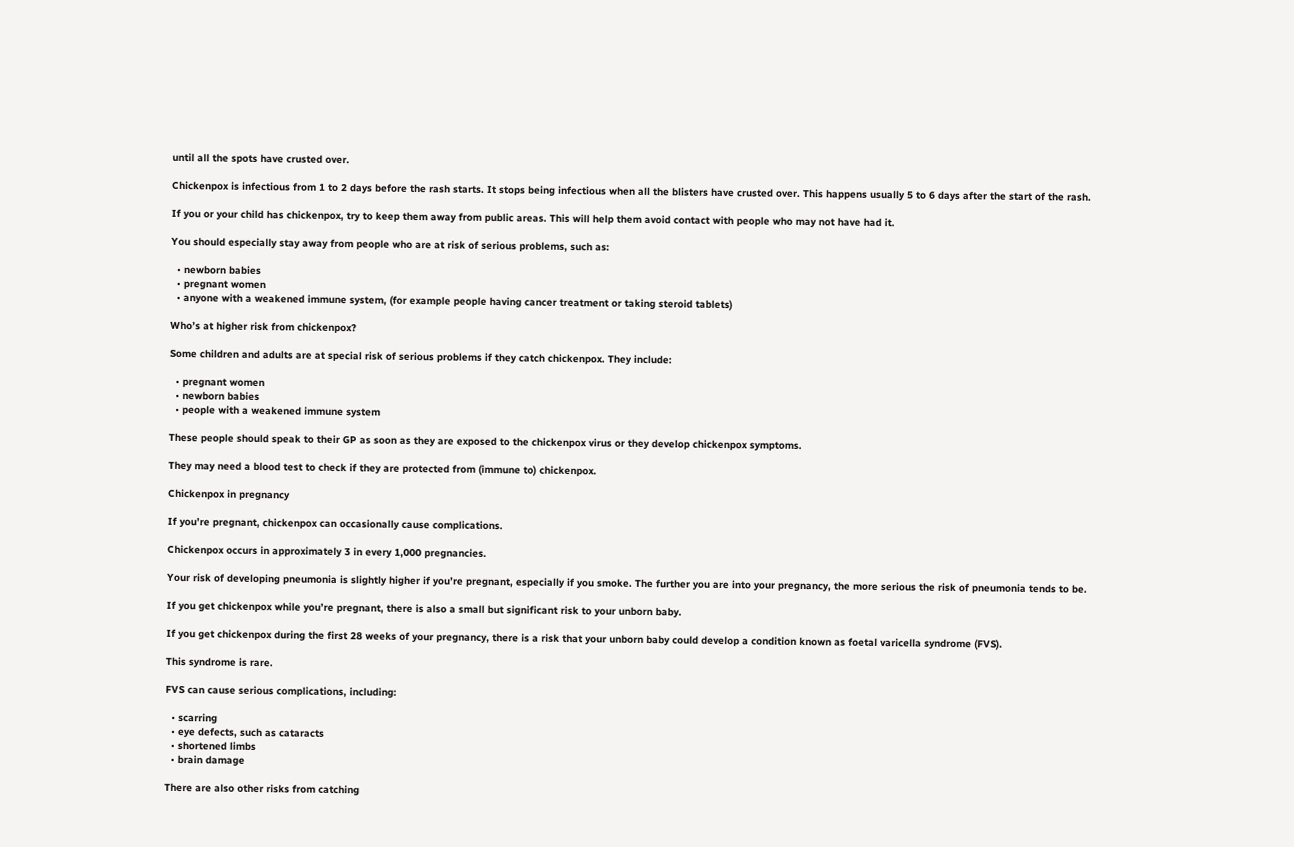until all the spots have crusted over.

Chickenpox is infectious from 1 to 2 days before the rash starts. It stops being infectious when all the blisters have crusted over. This happens usually 5 to 6 days after the start of the rash.

If you or your child has chickenpox, try to keep them away from public areas. This will help them avoid contact with people who may not have had it.

You should especially stay away from people who are at risk of serious problems, such as:

  • newborn babies
  • pregnant women
  • anyone with a weakened immune system, (for example people having cancer treatment or taking steroid tablets)

Who’s at higher risk from chickenpox?

Some children and adults are at special risk of serious problems if they catch chickenpox. They include:

  • pregnant women
  • newborn babies
  • people with a weakened immune system

These people should speak to their GP as soon as they are exposed to the chickenpox virus or they develop chickenpox symptoms.

They may need a blood test to check if they are protected from (immune to) chickenpox.

Chickenpox in pregnancy

If you’re pregnant, chickenpox can occasionally cause complications.

Chickenpox occurs in approximately 3 in every 1,000 pregnancies.

Your risk of developing pneumonia is slightly higher if you’re pregnant, especially if you smoke. The further you are into your pregnancy, the more serious the risk of pneumonia tends to be.

If you get chickenpox while you’re pregnant, there is also a small but significant risk to your unborn baby.

If you get chickenpox during the first 28 weeks of your pregnancy, there is a risk that your unborn baby could develop a condition known as foetal varicella syndrome (FVS).

This syndrome is rare.

FVS can cause serious complications, including:

  • scarring
  • eye defects, such as cataracts
  • shortened limbs
  • brain damage

There are also other risks from catching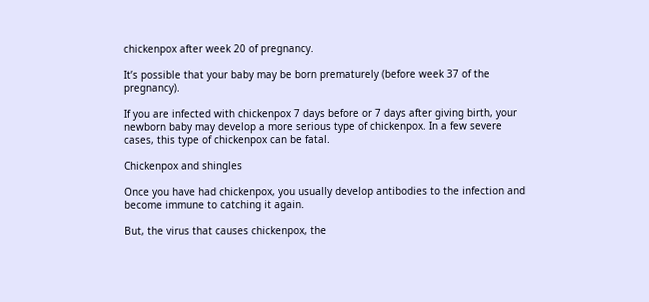chickenpox after week 20 of pregnancy.

It’s possible that your baby may be born prematurely (before week 37 of the pregnancy).

If you are infected with chickenpox 7 days before or 7 days after giving birth, your newborn baby may develop a more serious type of chickenpox. In a few severe cases, this type of chickenpox can be fatal.

Chickenpox and shingles

Once you have had chickenpox, you usually develop antibodies to the infection and become immune to catching it again.

But, the virus that causes chickenpox, the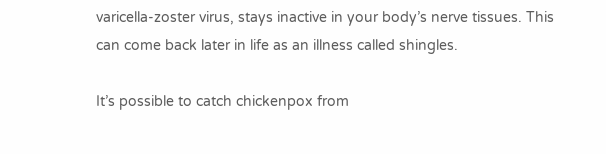varicella-zoster virus, stays inactive in your body’s nerve tissues. This can come back later in life as an illness called shingles.

It’s possible to catch chickenpox from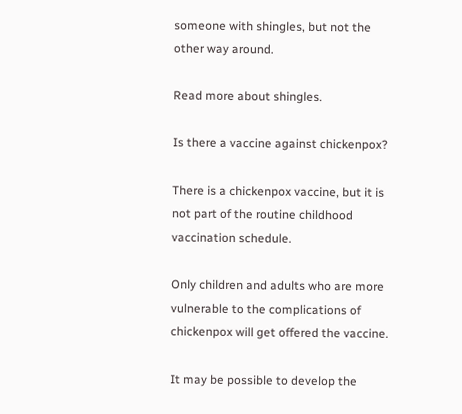someone with shingles, but not the other way around.

Read more about shingles.

Is there a vaccine against chickenpox?

There is a chickenpox vaccine, but it is not part of the routine childhood vaccination schedule.

Only children and adults who are more vulnerable to the complications of chickenpox will get offered the vaccine.

It may be possible to develop the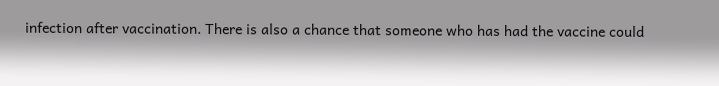infection after vaccination. There is also a chance that someone who has had the vaccine could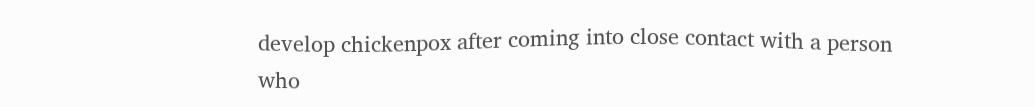develop chickenpox after coming into close contact with a person who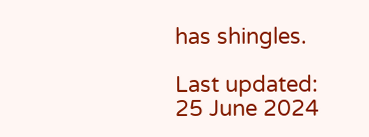has shingles.

Last updated:
25 June 2024